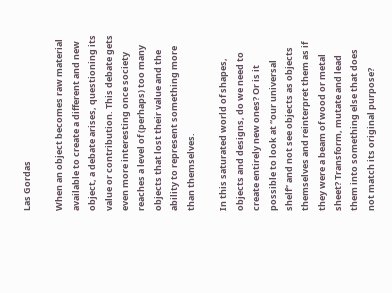Las Gordas

When an object becomes raw material available to create a different and new object, a debate arises, questioning its value or contribution. This debate gets even more interesting once society reaches a level of (perhaps) too many objects that lost their value and the ability to represent something more than themselves.

In this saturated world of shapes, objects and designs, do we need to create entirely new ones? Or is it possible to look at “our universal shelf” and not see objects as objects themselves and reinterpret them as if they were a beam of wood or metal sheet? Transform, mutate and lead them into something else that does not match its original purpose?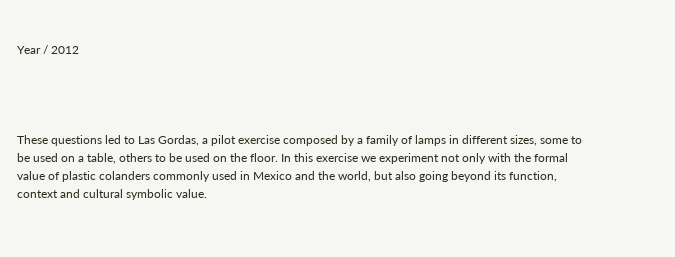Year / 2012




These questions led to Las Gordas, a pilot exercise composed by a family of lamps in different sizes, some to be used on a table, others to be used on the floor. In this exercise we experiment not only with the formal value of plastic colanders commonly used in Mexico and the world, but also going beyond its function, context and cultural symbolic value.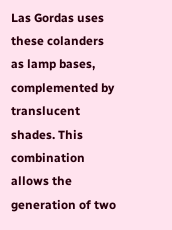Las Gordas uses these colanders as lamp bases, complemented by translucent shades. This combination allows the generation of two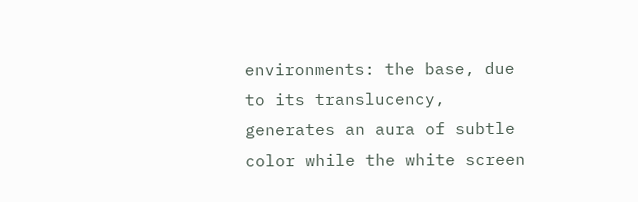environments: the base, due to its translucency, generates an aura of subtle color while the white screen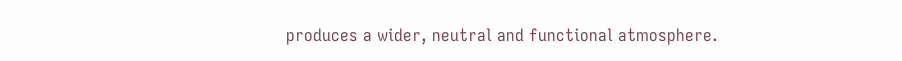produces a wider, neutral and functional atmosphere.